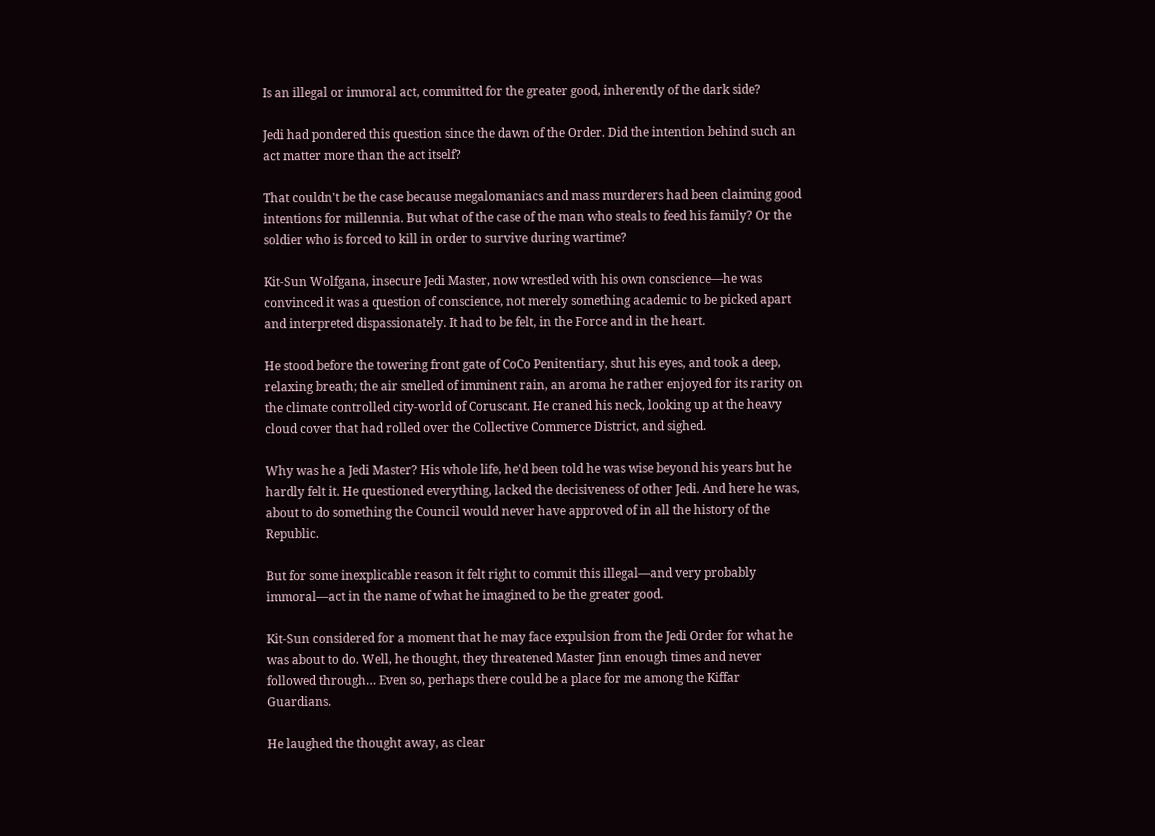Is an illegal or immoral act, committed for the greater good, inherently of the dark side?

Jedi had pondered this question since the dawn of the Order. Did the intention behind such an act matter more than the act itself?

That couldn't be the case because megalomaniacs and mass murderers had been claiming good intentions for millennia. But what of the case of the man who steals to feed his family? Or the soldier who is forced to kill in order to survive during wartime?

Kit-Sun Wolfgana, insecure Jedi Master, now wrestled with his own conscience—he was convinced it was a question of conscience, not merely something academic to be picked apart and interpreted dispassionately. It had to be felt, in the Force and in the heart.

He stood before the towering front gate of CoCo Penitentiary, shut his eyes, and took a deep, relaxing breath; the air smelled of imminent rain, an aroma he rather enjoyed for its rarity on the climate controlled city-world of Coruscant. He craned his neck, looking up at the heavy cloud cover that had rolled over the Collective Commerce District, and sighed.

Why was he a Jedi Master? His whole life, he'd been told he was wise beyond his years but he hardly felt it. He questioned everything, lacked the decisiveness of other Jedi. And here he was, about to do something the Council would never have approved of in all the history of the Republic.

But for some inexplicable reason it felt right to commit this illegal—and very probably immoral—act in the name of what he imagined to be the greater good.

Kit-Sun considered for a moment that he may face expulsion from the Jedi Order for what he was about to do. Well, he thought, they threatened Master Jinn enough times and never followed through… Even so, perhaps there could be a place for me among the Kiffar Guardians.

He laughed the thought away, as clear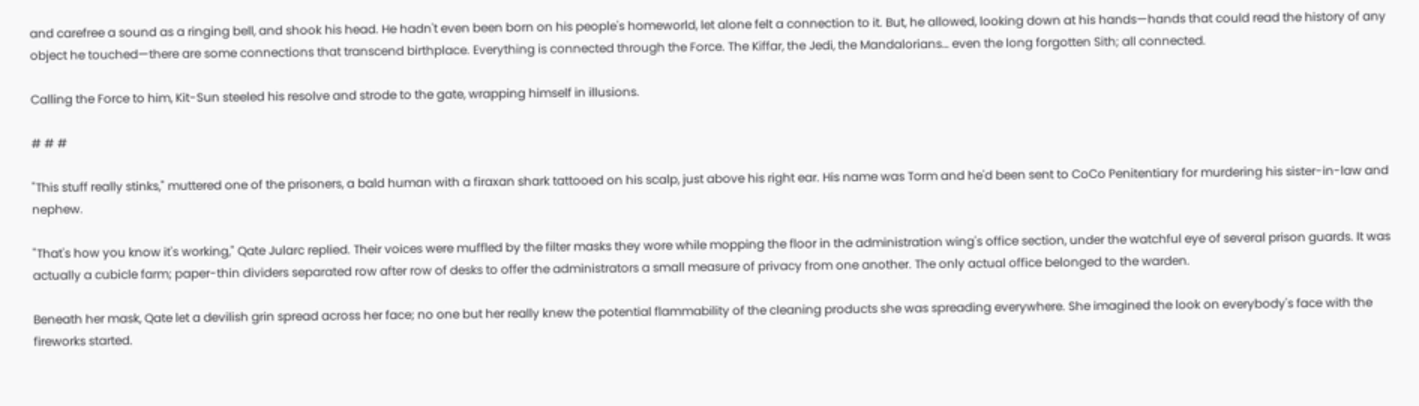and carefree a sound as a ringing bell, and shook his head. He hadn't even been born on his people's homeworld, let alone felt a connection to it. But, he allowed, looking down at his hands—hands that could read the history of any object he touched—there are some connections that transcend birthplace. Everything is connected through the Force. The Kiffar, the Jedi, the Mandalorians… even the long forgotten Sith; all connected.

Calling the Force to him, Kit-Sun steeled his resolve and strode to the gate, wrapping himself in illusions.

# # #

"This stuff really stinks," muttered one of the prisoners, a bald human with a firaxan shark tattooed on his scalp, just above his right ear. His name was Torm and he'd been sent to CoCo Penitentiary for murdering his sister-in-law and nephew.

"That's how you know it's working," Qate Jularc replied. Their voices were muffled by the filter masks they wore while mopping the floor in the administration wing's office section, under the watchful eye of several prison guards. It was actually a cubicle farm; paper-thin dividers separated row after row of desks to offer the administrators a small measure of privacy from one another. The only actual office belonged to the warden.

Beneath her mask, Qate let a devilish grin spread across her face; no one but her really knew the potential flammability of the cleaning products she was spreading everywhere. She imagined the look on everybody's face with the fireworks started.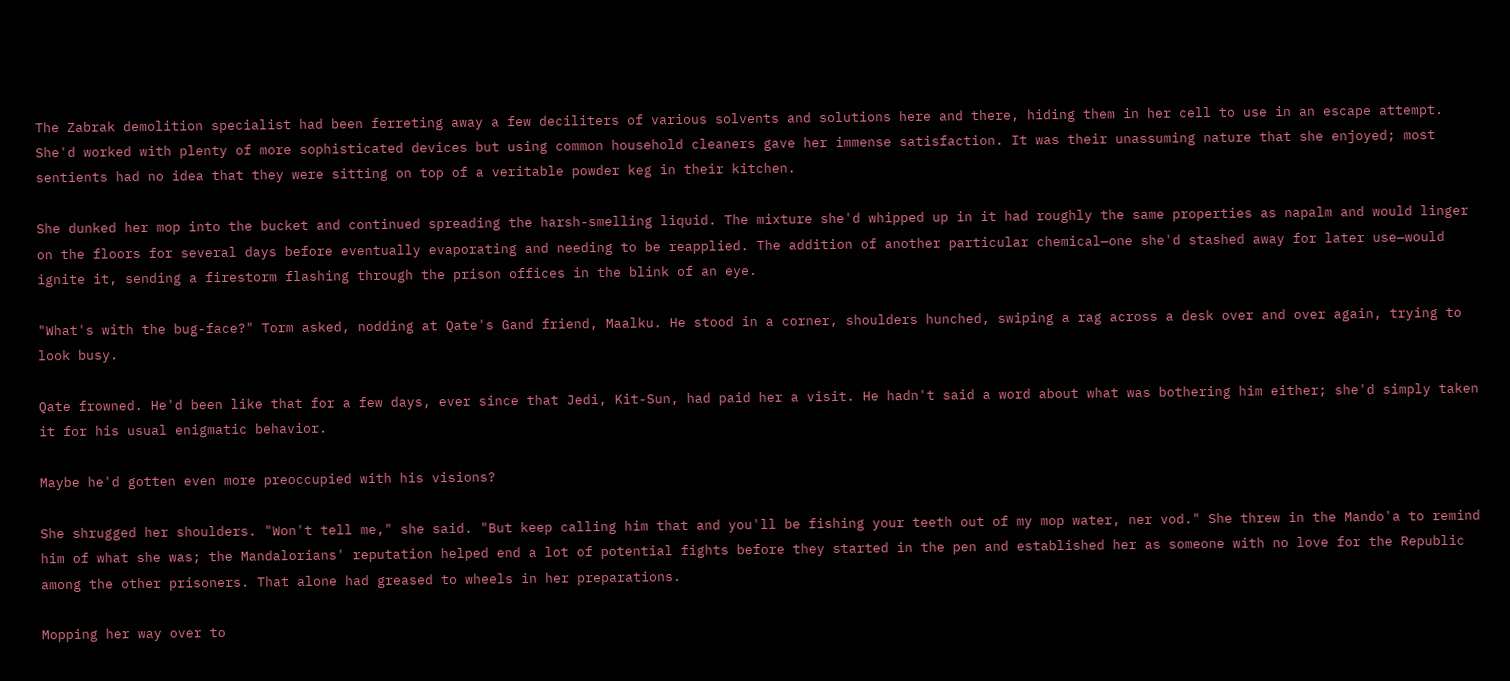The Zabrak demolition specialist had been ferreting away a few deciliters of various solvents and solutions here and there, hiding them in her cell to use in an escape attempt. She'd worked with plenty of more sophisticated devices but using common household cleaners gave her immense satisfaction. It was their unassuming nature that she enjoyed; most sentients had no idea that they were sitting on top of a veritable powder keg in their kitchen.

She dunked her mop into the bucket and continued spreading the harsh-smelling liquid. The mixture she'd whipped up in it had roughly the same properties as napalm and would linger on the floors for several days before eventually evaporating and needing to be reapplied. The addition of another particular chemical—one she'd stashed away for later use—would ignite it, sending a firestorm flashing through the prison offices in the blink of an eye.

"What's with the bug-face?" Torm asked, nodding at Qate's Gand friend, Maalku. He stood in a corner, shoulders hunched, swiping a rag across a desk over and over again, trying to look busy.

Qate frowned. He'd been like that for a few days, ever since that Jedi, Kit-Sun, had paid her a visit. He hadn't said a word about what was bothering him either; she'd simply taken it for his usual enigmatic behavior.

Maybe he'd gotten even more preoccupied with his visions?

She shrugged her shoulders. "Won't tell me," she said. "But keep calling him that and you'll be fishing your teeth out of my mop water, ner vod." She threw in the Mando'a to remind him of what she was; the Mandalorians' reputation helped end a lot of potential fights before they started in the pen and established her as someone with no love for the Republic among the other prisoners. That alone had greased to wheels in her preparations.

Mopping her way over to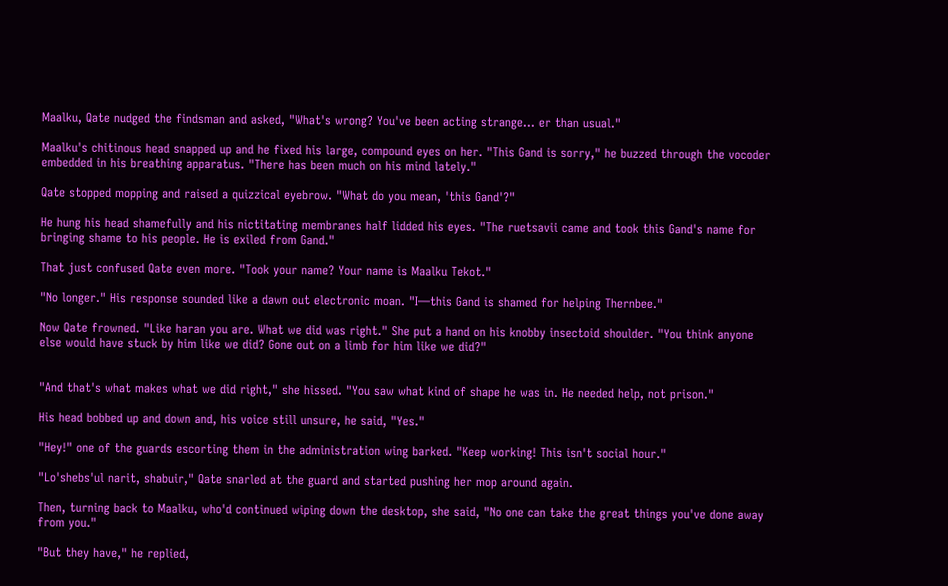Maalku, Qate nudged the findsman and asked, "What's wrong? You've been acting strange… er than usual."

Maalku's chitinous head snapped up and he fixed his large, compound eyes on her. "This Gand is sorry," he buzzed through the vocoder embedded in his breathing apparatus. "There has been much on his mind lately."

Qate stopped mopping and raised a quizzical eyebrow. "What do you mean, 'this Gand'?"

He hung his head shamefully and his nictitating membranes half lidded his eyes. "The ruetsavii came and took this Gand's name for bringing shame to his people. He is exiled from Gand."

That just confused Qate even more. "Took your name? Your name is Maalku Tekot."

"No longer." His response sounded like a dawn out electronic moan. "I—this Gand is shamed for helping Thernbee."

Now Qate frowned. "Like haran you are. What we did was right." She put a hand on his knobby insectoid shoulder. "You think anyone else would have stuck by him like we did? Gone out on a limb for him like we did?"


"And that's what makes what we did right," she hissed. "You saw what kind of shape he was in. He needed help, not prison."

His head bobbed up and down and, his voice still unsure, he said, "Yes."

"Hey!" one of the guards escorting them in the administration wing barked. "Keep working! This isn't social hour."

"Lo'shebs'ul narit, shabuir," Qate snarled at the guard and started pushing her mop around again.

Then, turning back to Maalku, who'd continued wiping down the desktop, she said, "No one can take the great things you've done away from you."

"But they have," he replied,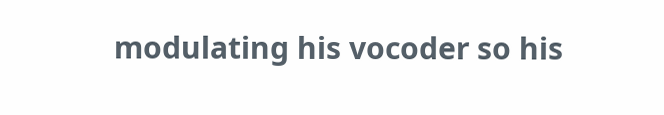modulating his vocoder so his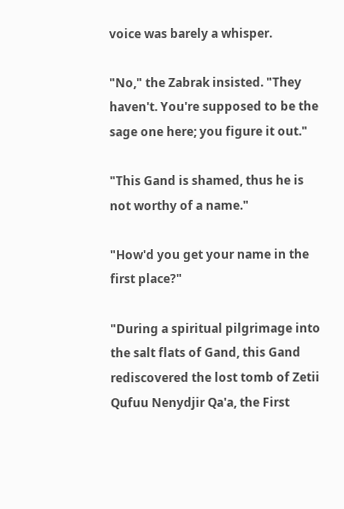voice was barely a whisper.

"No," the Zabrak insisted. "They haven't. You're supposed to be the sage one here; you figure it out."

"This Gand is shamed, thus he is not worthy of a name."

"How'd you get your name in the first place?"

"During a spiritual pilgrimage into the salt flats of Gand, this Gand rediscovered the lost tomb of Zetii Qufuu Nenydjir Qa'a, the First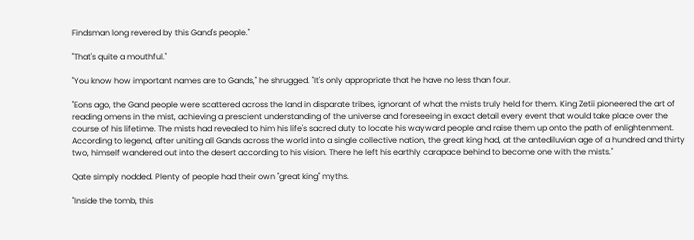Findsman long revered by this Gand's people."

"That's quite a mouthful."

"You know how important names are to Gands," he shrugged. "It's only appropriate that he have no less than four.

"Eons ago, the Gand people were scattered across the land in disparate tribes, ignorant of what the mists truly held for them. King Zetii pioneered the art of reading omens in the mist, achieving a prescient understanding of the universe and foreseeing in exact detail every event that would take place over the course of his lifetime. The mists had revealed to him his life's sacred duty to locate his wayward people and raise them up onto the path of enlightenment. According to legend, after uniting all Gands across the world into a single collective nation, the great king had, at the antediluvian age of a hundred and thirty two, himself wandered out into the desert according to his vision. There he left his earthly carapace behind to become one with the mists."

Qate simply nodded. Plenty of people had their own "great king" myths.

"Inside the tomb, this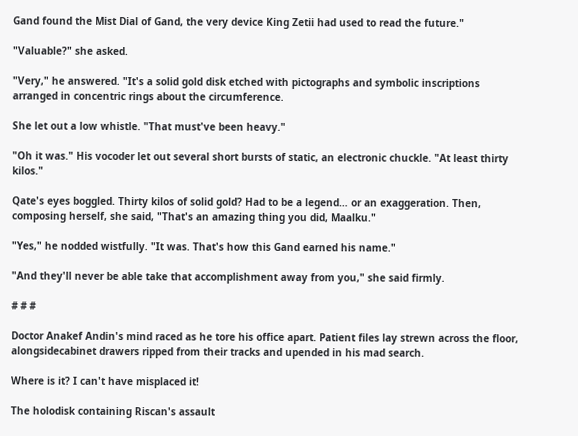Gand found the Mist Dial of Gand, the very device King Zetii had used to read the future."

"Valuable?" she asked.

"Very," he answered. "It's a solid gold disk etched with pictographs and symbolic inscriptions arranged in concentric rings about the circumference.

She let out a low whistle. "That must've been heavy."

"Oh it was." His vocoder let out several short bursts of static, an electronic chuckle. "At least thirty kilos."

Qate's eyes boggled. Thirty kilos of solid gold? Had to be a legend… or an exaggeration. Then, composing herself, she said, "That's an amazing thing you did, Maalku."

"Yes," he nodded wistfully. "It was. That's how this Gand earned his name."

"And they'll never be able take that accomplishment away from you," she said firmly.

# # #

Doctor Anakef Andin's mind raced as he tore his office apart. Patient files lay strewn across the floor, alongsidecabinet drawers ripped from their tracks and upended in his mad search.

Where is it? I can't have misplaced it!

The holodisk containing Riscan's assault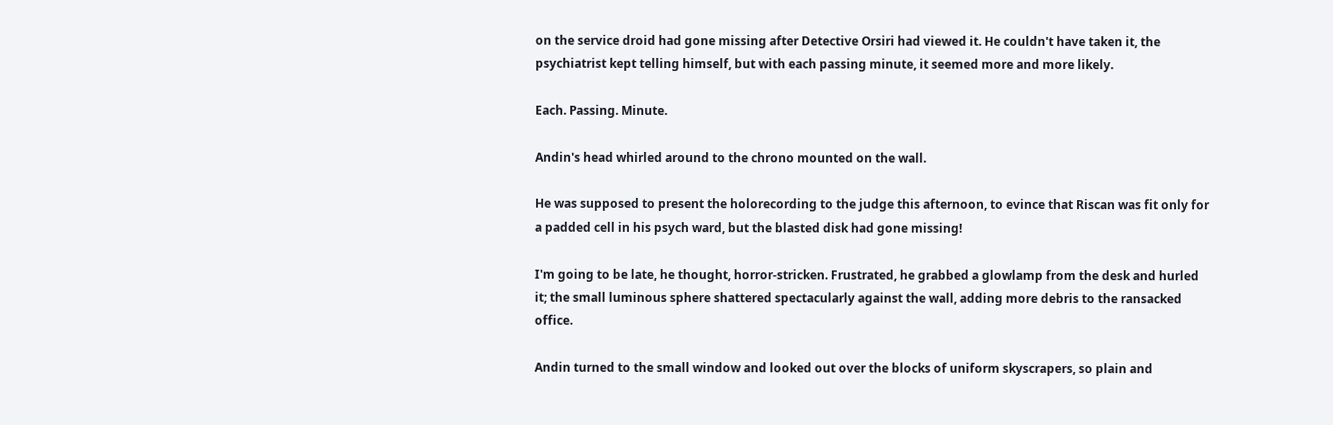on the service droid had gone missing after Detective Orsiri had viewed it. He couldn't have taken it, the psychiatrist kept telling himself, but with each passing minute, it seemed more and more likely.

Each. Passing. Minute.

Andin's head whirled around to the chrono mounted on the wall.

He was supposed to present the holorecording to the judge this afternoon, to evince that Riscan was fit only for a padded cell in his psych ward, but the blasted disk had gone missing!

I'm going to be late, he thought, horror-stricken. Frustrated, he grabbed a glowlamp from the desk and hurled it; the small luminous sphere shattered spectacularly against the wall, adding more debris to the ransacked office.

Andin turned to the small window and looked out over the blocks of uniform skyscrapers, so plain and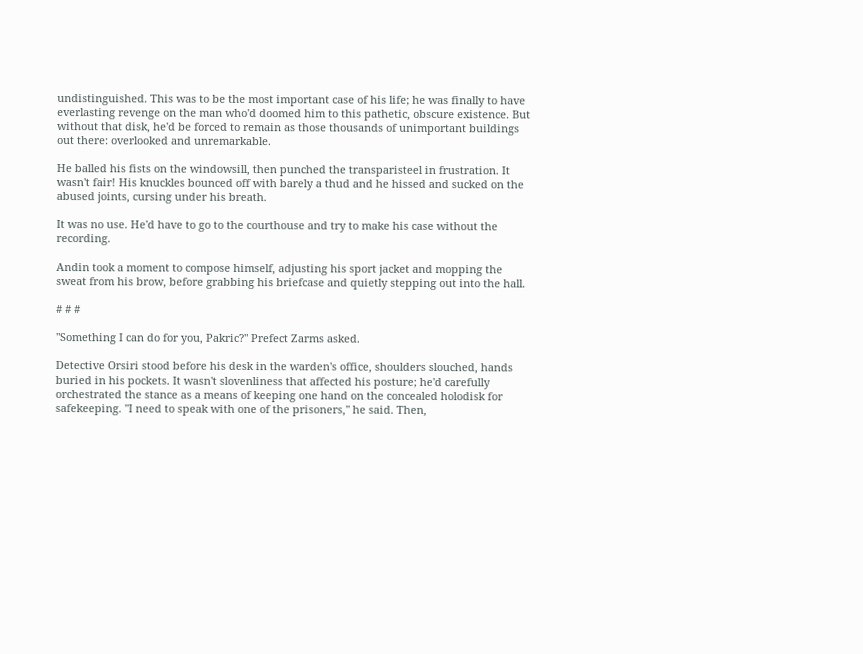undistinguished. This was to be the most important case of his life; he was finally to have everlasting revenge on the man who'd doomed him to this pathetic, obscure existence. But without that disk, he'd be forced to remain as those thousands of unimportant buildings out there: overlooked and unremarkable.

He balled his fists on the windowsill, then punched the transparisteel in frustration. It wasn't fair! His knuckles bounced off with barely a thud and he hissed and sucked on the abused joints, cursing under his breath.

It was no use. He'd have to go to the courthouse and try to make his case without the recording.

Andin took a moment to compose himself, adjusting his sport jacket and mopping the sweat from his brow, before grabbing his briefcase and quietly stepping out into the hall.

# # #

"Something I can do for you, Pakric?" Prefect Zarms asked.

Detective Orsiri stood before his desk in the warden's office, shoulders slouched, hands buried in his pockets. It wasn't slovenliness that affected his posture; he'd carefully orchestrated the stance as a means of keeping one hand on the concealed holodisk for safekeeping. "I need to speak with one of the prisoners," he said. Then,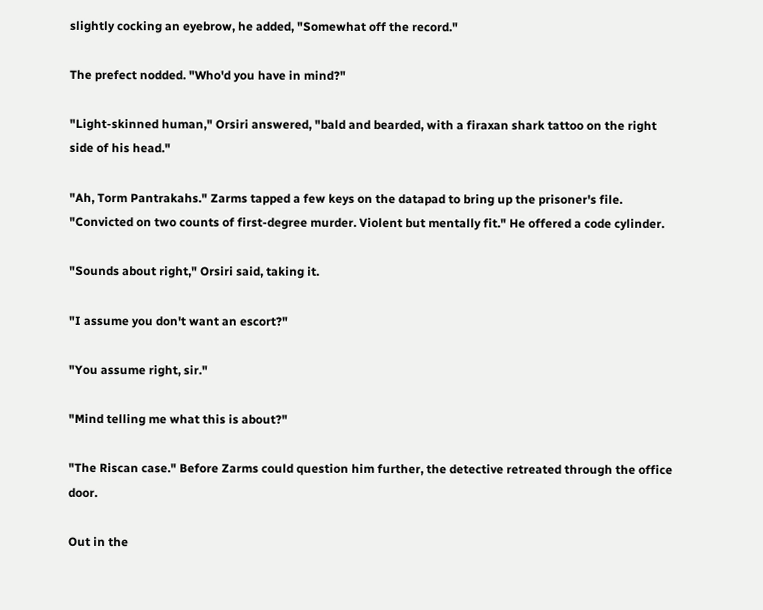slightly cocking an eyebrow, he added, "Somewhat off the record."

The prefect nodded. "Who'd you have in mind?"

"Light-skinned human," Orsiri answered, "bald and bearded, with a firaxan shark tattoo on the right side of his head."

"Ah, Torm Pantrakahs." Zarms tapped a few keys on the datapad to bring up the prisoner's file. "Convicted on two counts of first-degree murder. Violent but mentally fit." He offered a code cylinder.

"Sounds about right," Orsiri said, taking it.

"I assume you don't want an escort?"

"You assume right, sir."

"Mind telling me what this is about?"

"The Riscan case." Before Zarms could question him further, the detective retreated through the office door.

Out in the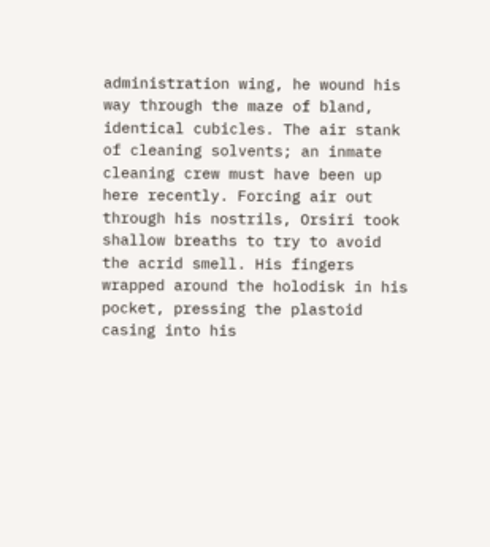administration wing, he wound his way through the maze of bland, identical cubicles. The air stank of cleaning solvents; an inmate cleaning crew must have been up here recently. Forcing air out through his nostrils, Orsiri took shallow breaths to try to avoid the acrid smell. His fingers wrapped around the holodisk in his pocket, pressing the plastoid casing into his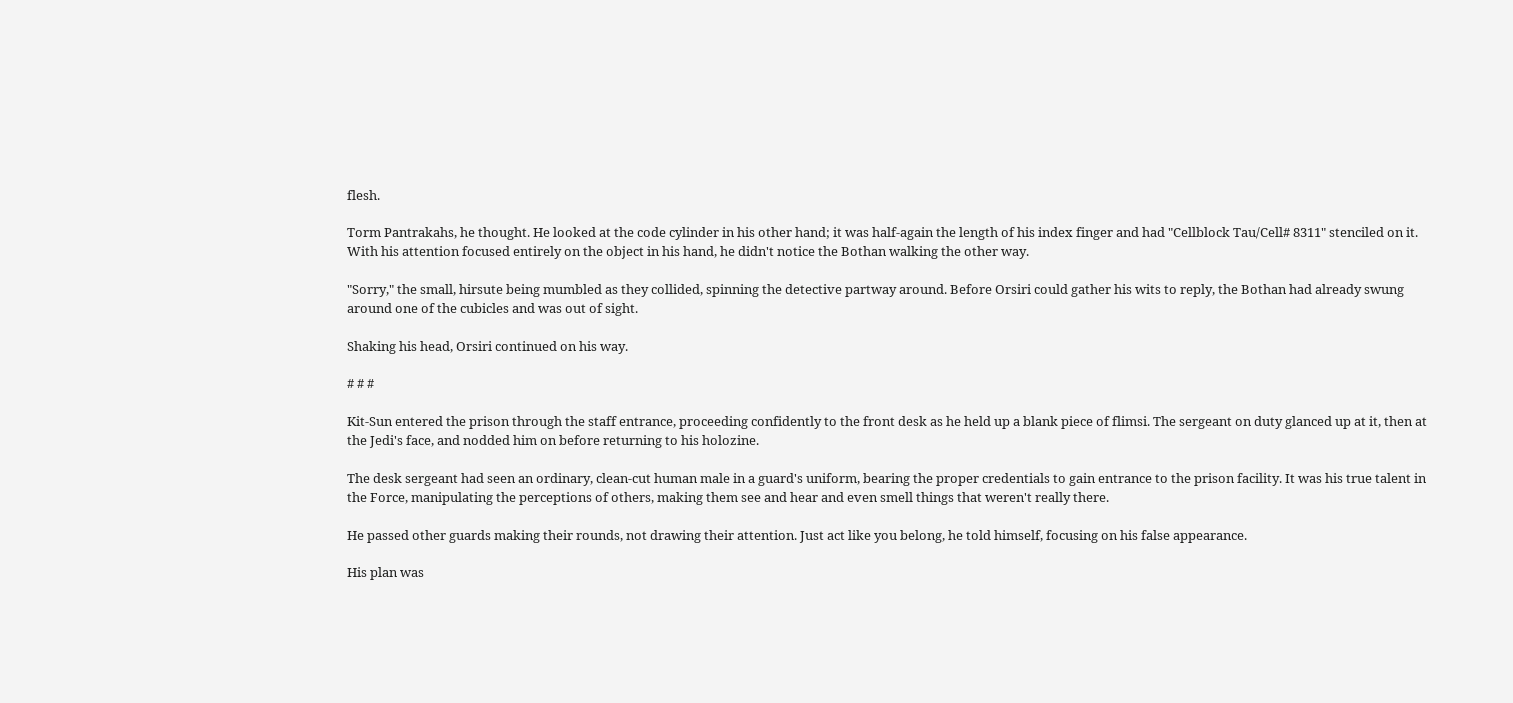flesh.

Torm Pantrakahs, he thought. He looked at the code cylinder in his other hand; it was half-again the length of his index finger and had "Cellblock Tau/Cell# 8311" stenciled on it. With his attention focused entirely on the object in his hand, he didn't notice the Bothan walking the other way.

"Sorry," the small, hirsute being mumbled as they collided, spinning the detective partway around. Before Orsiri could gather his wits to reply, the Bothan had already swung around one of the cubicles and was out of sight.

Shaking his head, Orsiri continued on his way.

# # #

Kit-Sun entered the prison through the staff entrance, proceeding confidently to the front desk as he held up a blank piece of flimsi. The sergeant on duty glanced up at it, then at the Jedi's face, and nodded him on before returning to his holozine.

The desk sergeant had seen an ordinary, clean-cut human male in a guard's uniform, bearing the proper credentials to gain entrance to the prison facility. It was his true talent in the Force, manipulating the perceptions of others, making them see and hear and even smell things that weren't really there.

He passed other guards making their rounds, not drawing their attention. Just act like you belong, he told himself, focusing on his false appearance.

His plan was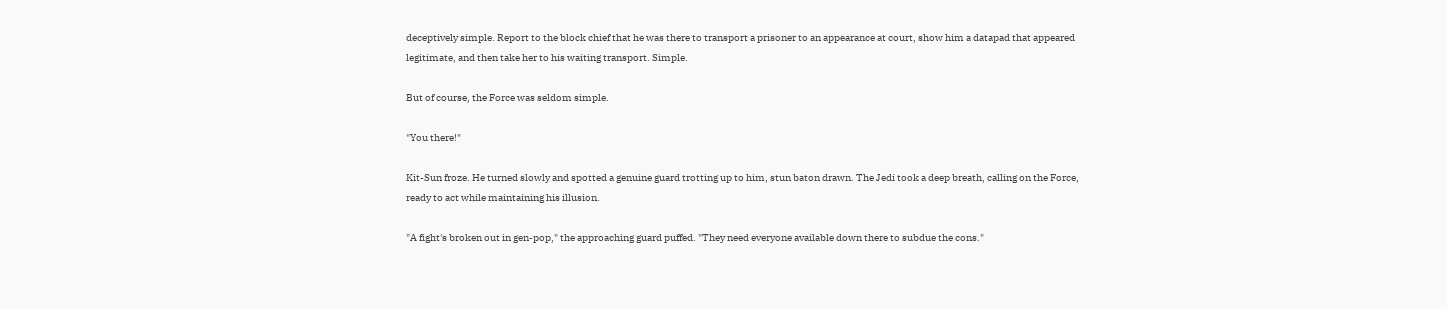deceptively simple. Report to the block chief that he was there to transport a prisoner to an appearance at court, show him a datapad that appeared legitimate, and then take her to his waiting transport. Simple.

But of course, the Force was seldom simple.

"You there!"

Kit-Sun froze. He turned slowly and spotted a genuine guard trotting up to him, stun baton drawn. The Jedi took a deep breath, calling on the Force, ready to act while maintaining his illusion.

"A fight's broken out in gen-pop," the approaching guard puffed. "They need everyone available down there to subdue the cons."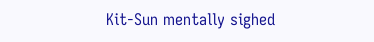Kit-Sun mentally sighed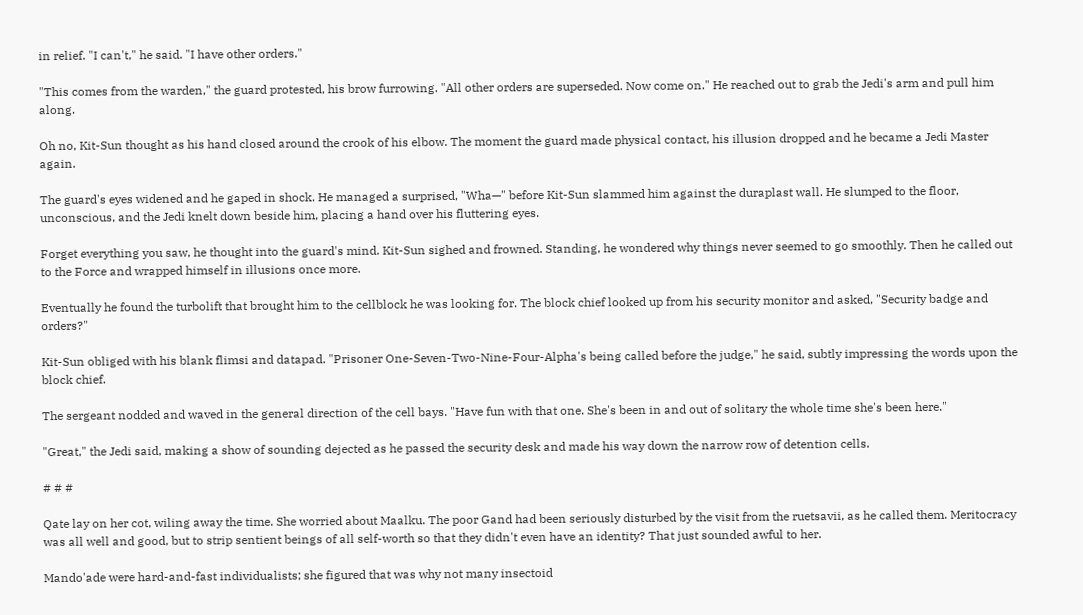in relief. "I can't," he said. "I have other orders."

"This comes from the warden," the guard protested, his brow furrowing. "All other orders are superseded. Now come on." He reached out to grab the Jedi's arm and pull him along.

Oh no, Kit-Sun thought as his hand closed around the crook of his elbow. The moment the guard made physical contact, his illusion dropped and he became a Jedi Master again.

The guard's eyes widened and he gaped in shock. He managed a surprised, "Wha—" before Kit-Sun slammed him against the duraplast wall. He slumped to the floor, unconscious, and the Jedi knelt down beside him, placing a hand over his fluttering eyes.

Forget everything you saw, he thought into the guard's mind. Kit-Sun sighed and frowned. Standing, he wondered why things never seemed to go smoothly. Then he called out to the Force and wrapped himself in illusions once more.

Eventually he found the turbolift that brought him to the cellblock he was looking for. The block chief looked up from his security monitor and asked, "Security badge and orders?"

Kit-Sun obliged with his blank flimsi and datapad. "Prisoner One-Seven-Two-Nine-Four-Alpha's being called before the judge," he said, subtly impressing the words upon the block chief.

The sergeant nodded and waved in the general direction of the cell bays. "Have fun with that one. She's been in and out of solitary the whole time she's been here."

"Great," the Jedi said, making a show of sounding dejected as he passed the security desk and made his way down the narrow row of detention cells.

# # #

Qate lay on her cot, wiling away the time. She worried about Maalku. The poor Gand had been seriously disturbed by the visit from the ruetsavii, as he called them. Meritocracy was all well and good, but to strip sentient beings of all self-worth so that they didn't even have an identity? That just sounded awful to her.

Mando'ade were hard-and-fast individualists; she figured that was why not many insectoid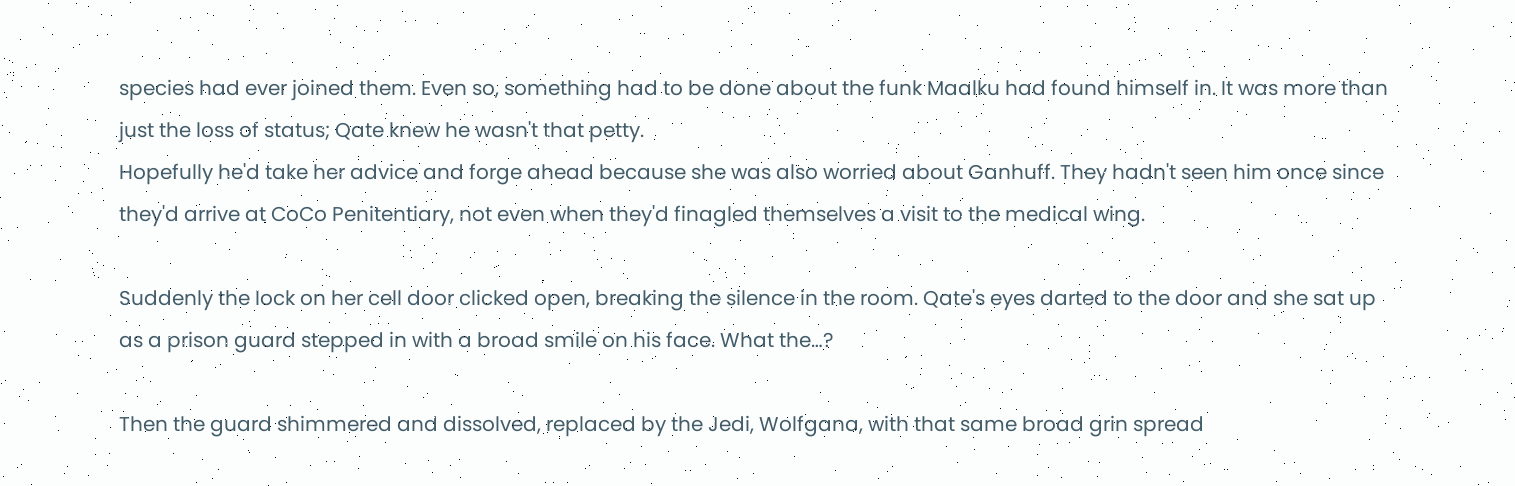species had ever joined them. Even so, something had to be done about the funk Maalku had found himself in. It was more than just the loss of status; Qate knew he wasn't that petty.
Hopefully he'd take her advice and forge ahead because she was also worried about Ganhuff. They hadn't seen him once since they'd arrive at CoCo Penitentiary, not even when they'd finagled themselves a visit to the medical wing.

Suddenly the lock on her cell door clicked open, breaking the silence in the room. Qate's eyes darted to the door and she sat up as a prison guard stepped in with a broad smile on his face. What the…?

Then the guard shimmered and dissolved, replaced by the Jedi, Wolfgana, with that same broad grin spread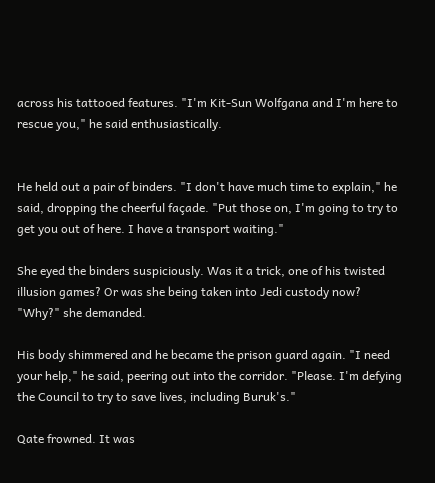across his tattooed features. "I'm Kit-Sun Wolfgana and I'm here to rescue you," he said enthusiastically.


He held out a pair of binders. "I don't have much time to explain," he said, dropping the cheerful façade. "Put those on, I'm going to try to get you out of here. I have a transport waiting."

She eyed the binders suspiciously. Was it a trick, one of his twisted illusion games? Or was she being taken into Jedi custody now? "Why?" she demanded.

His body shimmered and he became the prison guard again. "I need your help," he said, peering out into the corridor. "Please. I'm defying the Council to try to save lives, including Buruk's."

Qate frowned. It was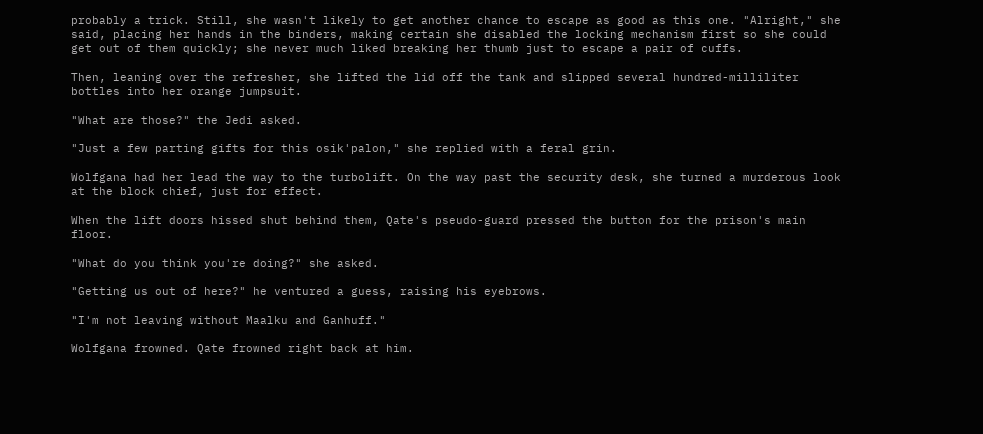probably a trick. Still, she wasn't likely to get another chance to escape as good as this one. "Alright," she said, placing her hands in the binders, making certain she disabled the locking mechanism first so she could get out of them quickly; she never much liked breaking her thumb just to escape a pair of cuffs.

Then, leaning over the refresher, she lifted the lid off the tank and slipped several hundred-milliliter bottles into her orange jumpsuit.

"What are those?" the Jedi asked.

"Just a few parting gifts for this osik'palon," she replied with a feral grin.

Wolfgana had her lead the way to the turbolift. On the way past the security desk, she turned a murderous look at the block chief, just for effect.

When the lift doors hissed shut behind them, Qate's pseudo-guard pressed the button for the prison's main floor.

"What do you think you're doing?" she asked.

"Getting us out of here?" he ventured a guess, raising his eyebrows.

"I'm not leaving without Maalku and Ganhuff."

Wolfgana frowned. Qate frowned right back at him.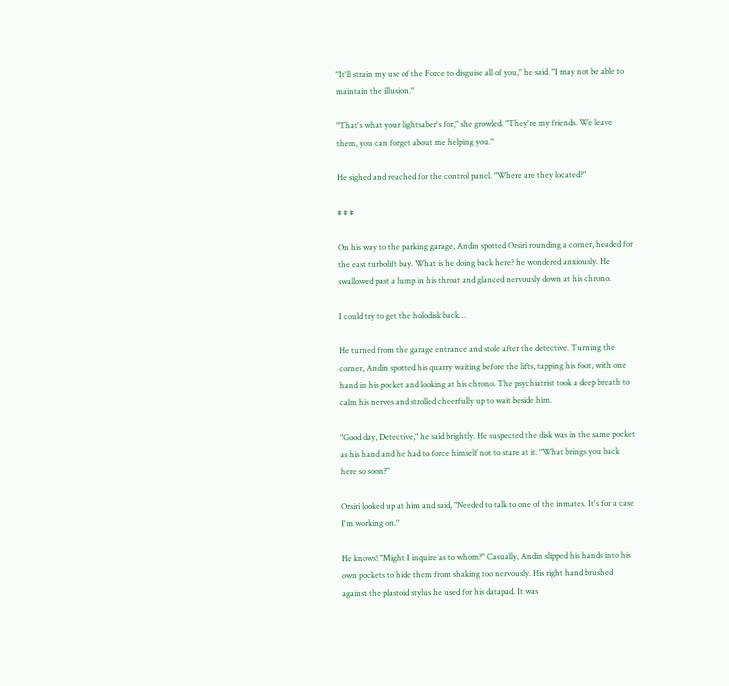"It'll strain my use of the Force to disguise all of you," he said. "I may not be able to maintain the illusion."

"That's what your lightsaber's for," she growled. "They're my friends. We leave them, you can forget about me helping you."

He sighed and reached for the control panel. "Where are they located?"

# # #

On his way to the parking garage, Andin spotted Orsiri rounding a corner, headed for the east turbolift bay. What is he doing back here? he wondered anxiously. He swallowed past a lump in his throat and glanced nervously down at his chrono.

I could try to get the holodisk back…

He turned from the garage entrance and stole after the detective. Turning the corner, Andin spotted his quarry waiting before the lifts, tapping his foot, with one hand in his pocket and looking at his chrono. The psychiatrist took a deep breath to calm his nerves and strolled cheerfully up to wait beside him.

"Good day, Detective," he said brightly. He suspected the disk was in the same pocket as his hand and he had to force himself not to stare at it. "What brings you back here so soon?"

Orsiri looked up at him and said, "Needed to talk to one of the inmates. It's for a case I'm working on."

He knows! "Might I inquire as to whom?" Casually, Andin slipped his hands into his own pockets to hide them from shaking too nervously. His right hand brushed against the plastoid stylus he used for his datapad. It was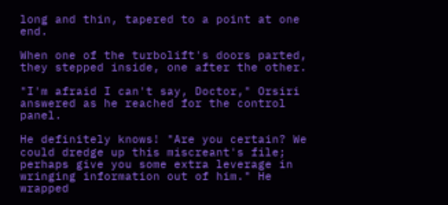long and thin, tapered to a point at one end.

When one of the turbolift's doors parted, they stepped inside, one after the other.

"I'm afraid I can't say, Doctor," Orsiri answered as he reached for the control panel.

He definitely knows! "Are you certain? We could dredge up this miscreant's file; perhaps give you some extra leverage in wringing information out of him." He wrapped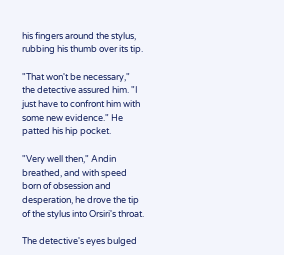his fingers around the stylus, rubbing his thumb over its tip.

"That won't be necessary," the detective assured him. "I just have to confront him with some new evidence." He patted his hip pocket.

"Very well then," Andin breathed, and with speed born of obsession and desperation, he drove the tip of the stylus into Orsiri's throat.

The detective's eyes bulged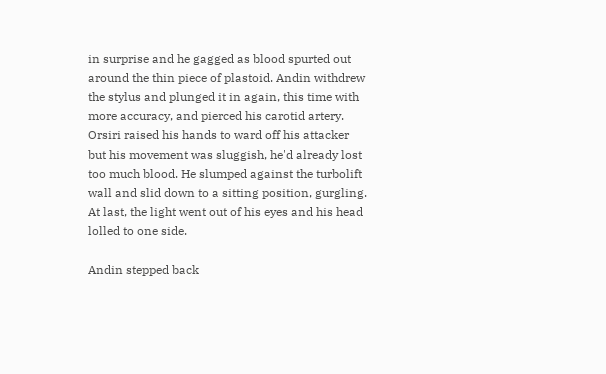in surprise and he gagged as blood spurted out around the thin piece of plastoid. Andin withdrew the stylus and plunged it in again, this time with more accuracy, and pierced his carotid artery. Orsiri raised his hands to ward off his attacker but his movement was sluggish, he'd already lost too much blood. He slumped against the turbolift wall and slid down to a sitting position, gurgling. At last, the light went out of his eyes and his head lolled to one side.

Andin stepped back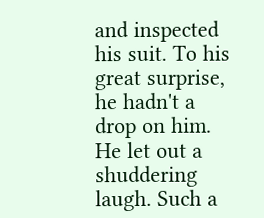and inspected his suit. To his great surprise, he hadn't a drop on him. He let out a shuddering laugh. Such a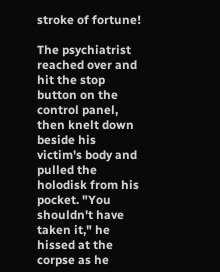stroke of fortune!

The psychiatrist reached over and hit the stop button on the control panel, then knelt down beside his victim's body and pulled the holodisk from his pocket. "You shouldn't have taken it," he hissed at the corpse as he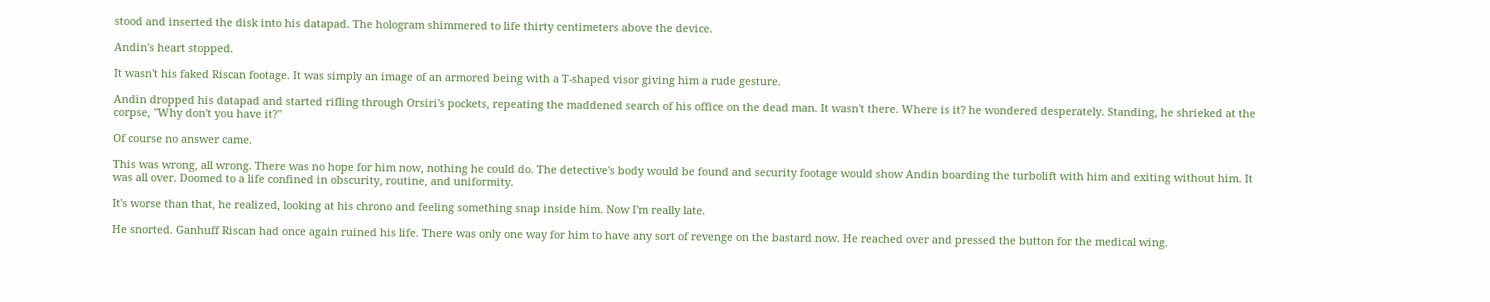stood and inserted the disk into his datapad. The hologram shimmered to life thirty centimeters above the device.

Andin's heart stopped.

It wasn't his faked Riscan footage. It was simply an image of an armored being with a T-shaped visor giving him a rude gesture.

Andin dropped his datapad and started rifling through Orsiri's pockets, repeating the maddened search of his office on the dead man. It wasn't there. Where is it? he wondered desperately. Standing, he shrieked at the corpse, "Why don't you have it?"

Of course no answer came.

This was wrong, all wrong. There was no hope for him now, nothing he could do. The detective's body would be found and security footage would show Andin boarding the turbolift with him and exiting without him. It was all over. Doomed to a life confined in obscurity, routine, and uniformity.

It's worse than that, he realized, looking at his chrono and feeling something snap inside him. Now I'm really late.

He snorted. Ganhuff Riscan had once again ruined his life. There was only one way for him to have any sort of revenge on the bastard now. He reached over and pressed the button for the medical wing.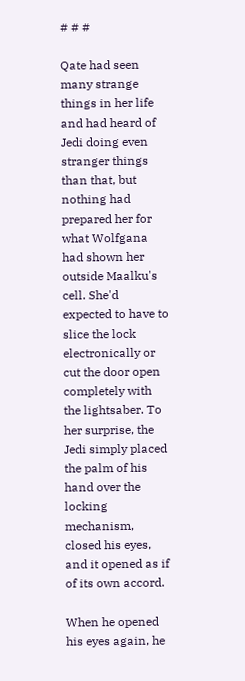# # #

Qate had seen many strange things in her life and had heard of Jedi doing even stranger things than that, but nothing had prepared her for what Wolfgana had shown her outside Maalku's cell. She'd expected to have to slice the lock electronically or cut the door open completely with the lightsaber. To her surprise, the Jedi simply placed the palm of his hand over the locking mechanism, closed his eyes, and it opened as if of its own accord.

When he opened his eyes again, he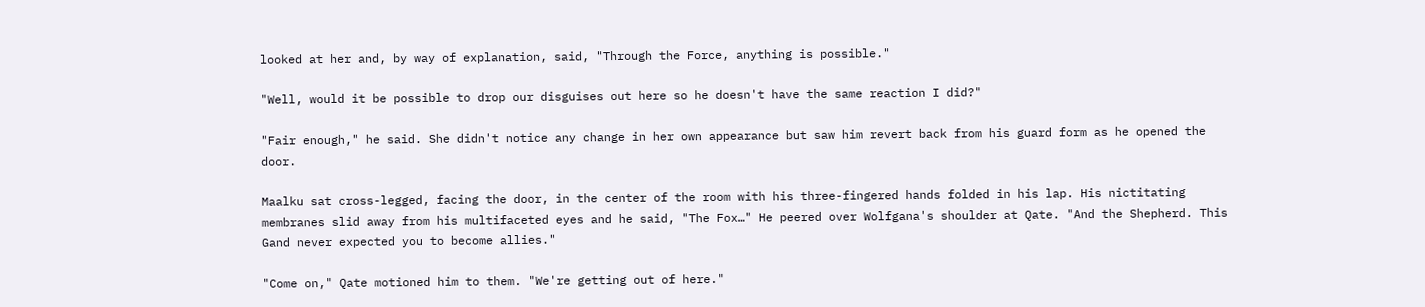looked at her and, by way of explanation, said, "Through the Force, anything is possible."

"Well, would it be possible to drop our disguises out here so he doesn't have the same reaction I did?"

"Fair enough," he said. She didn't notice any change in her own appearance but saw him revert back from his guard form as he opened the door.

Maalku sat cross-legged, facing the door, in the center of the room with his three-fingered hands folded in his lap. His nictitating membranes slid away from his multifaceted eyes and he said, "The Fox…" He peered over Wolfgana's shoulder at Qate. "And the Shepherd. This Gand never expected you to become allies."

"Come on," Qate motioned him to them. "We're getting out of here."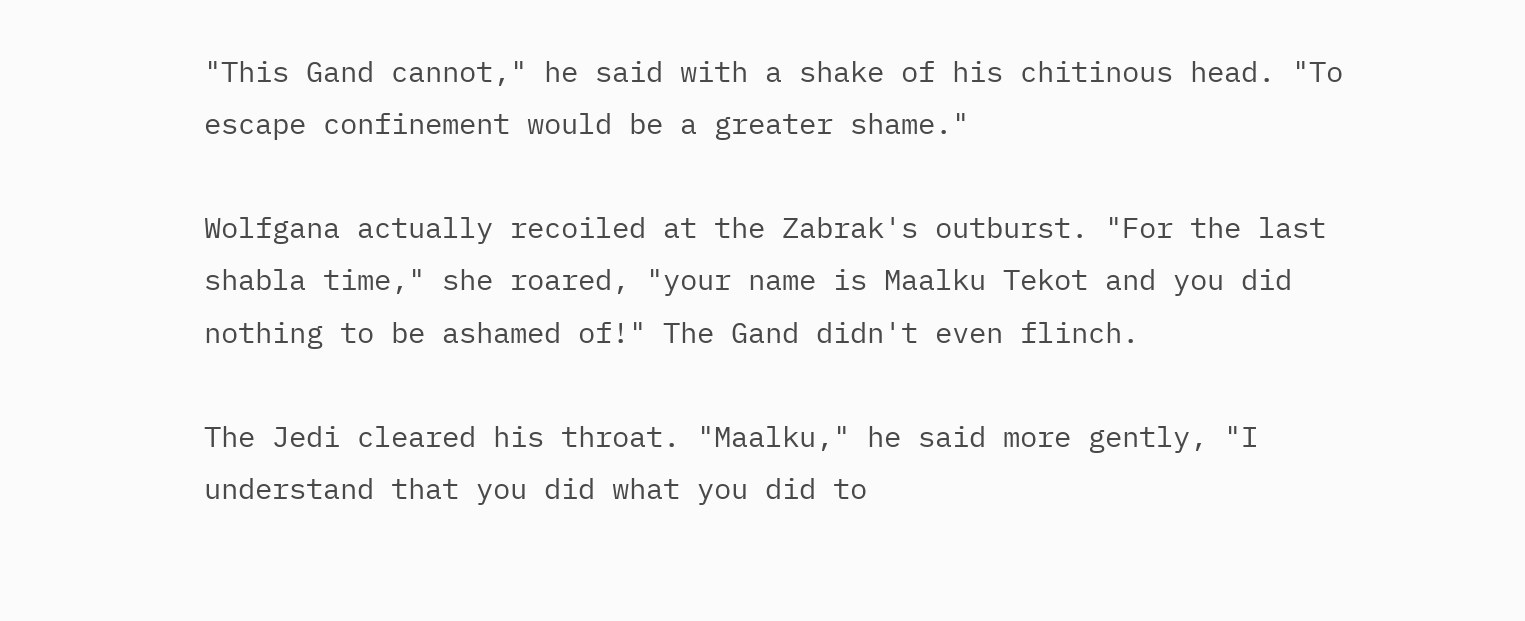"This Gand cannot," he said with a shake of his chitinous head. "To escape confinement would be a greater shame."

Wolfgana actually recoiled at the Zabrak's outburst. "For the last shabla time," she roared, "your name is Maalku Tekot and you did nothing to be ashamed of!" The Gand didn't even flinch.

The Jedi cleared his throat. "Maalku," he said more gently, "I understand that you did what you did to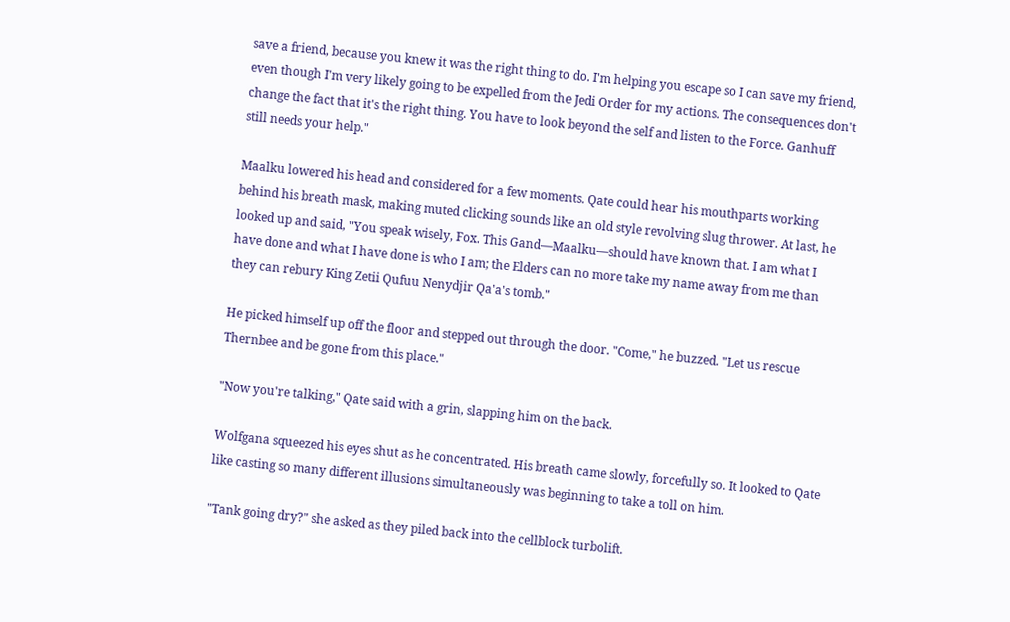save a friend, because you knew it was the right thing to do. I'm helping you escape so I can save my friend, even though I'm very likely going to be expelled from the Jedi Order for my actions. The consequences don't change the fact that it's the right thing. You have to look beyond the self and listen to the Force. Ganhuff still needs your help."

Maalku lowered his head and considered for a few moments. Qate could hear his mouthparts working behind his breath mask, making muted clicking sounds like an old style revolving slug thrower. At last, he looked up and said, "You speak wisely, Fox. This Gand—Maalku—should have known that. I am what I have done and what I have done is who I am; the Elders can no more take my name away from me than they can rebury King Zetii Qufuu Nenydjir Qa'a's tomb."

He picked himself up off the floor and stepped out through the door. "Come," he buzzed. "Let us rescue Thernbee and be gone from this place."

"Now you're talking," Qate said with a grin, slapping him on the back.

Wolfgana squeezed his eyes shut as he concentrated. His breath came slowly, forcefully so. It looked to Qate like casting so many different illusions simultaneously was beginning to take a toll on him.

"Tank going dry?" she asked as they piled back into the cellblock turbolift.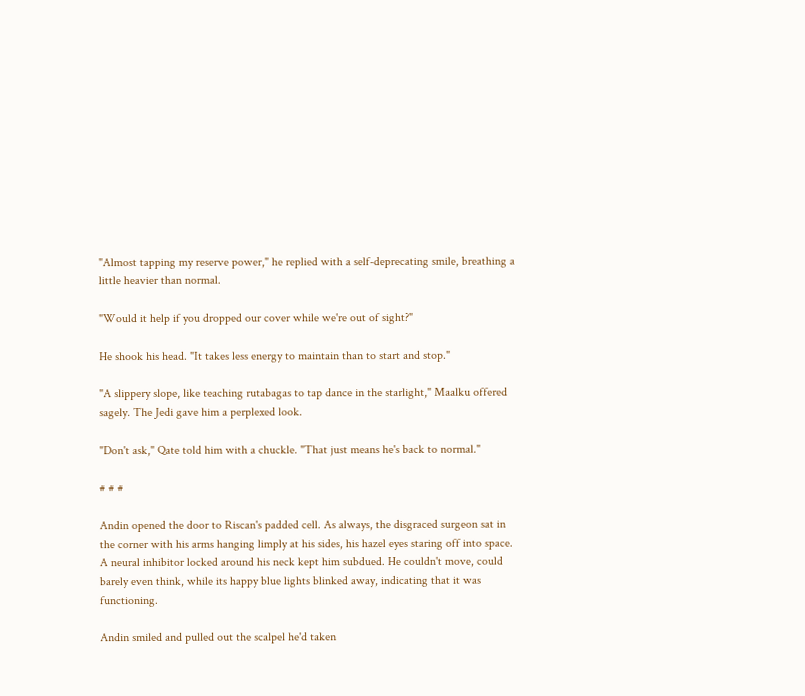"Almost tapping my reserve power," he replied with a self-deprecating smile, breathing a little heavier than normal.

"Would it help if you dropped our cover while we're out of sight?"

He shook his head. "It takes less energy to maintain than to start and stop."

"A slippery slope, like teaching rutabagas to tap dance in the starlight," Maalku offered sagely. The Jedi gave him a perplexed look.

"Don't ask," Qate told him with a chuckle. "That just means he's back to normal."

# # #

Andin opened the door to Riscan's padded cell. As always, the disgraced surgeon sat in the corner with his arms hanging limply at his sides, his hazel eyes staring off into space. A neural inhibitor locked around his neck kept him subdued. He couldn't move, could barely even think, while its happy blue lights blinked away, indicating that it was functioning.

Andin smiled and pulled out the scalpel he'd taken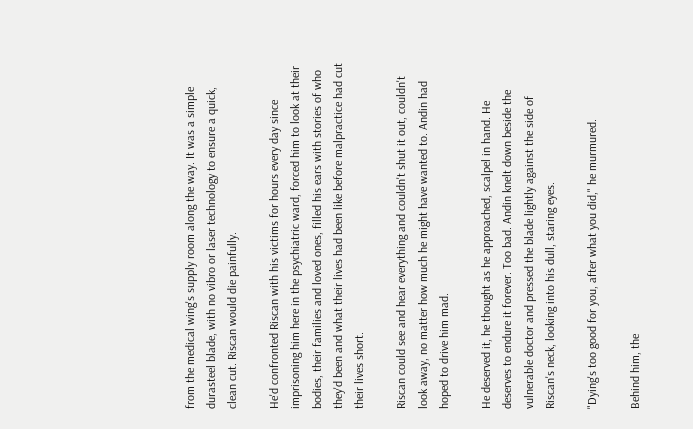from the medical wing's supply room along the way. It was a simple durasteel blade, with no vibro or laser technology to ensure a quick, clean cut. Riscan would die painfully.

He'd confronted Riscan with his victims for hours every day since imprisoning him here in the psychiatric ward, forced him to look at their bodies, their families and loved ones, filled his ears with stories of who they'd been and what their lives had been like before malpractice had cut their lives short.

Riscan could see and hear everything and couldn't shut it out, couldn't look away, no matter how much he might have wanted to. Andin had hoped to drive him mad.

He deserved it, he thought as he approached, scalpel in hand. He deserves to endure it forever. Too bad. Andin knelt down beside the vulnerable doctor and pressed the blade lightly against the side of Riscan's neck, looking into his dull, staring eyes.

"Dying's too good for you, after what you did," he murmured.

Behind him, the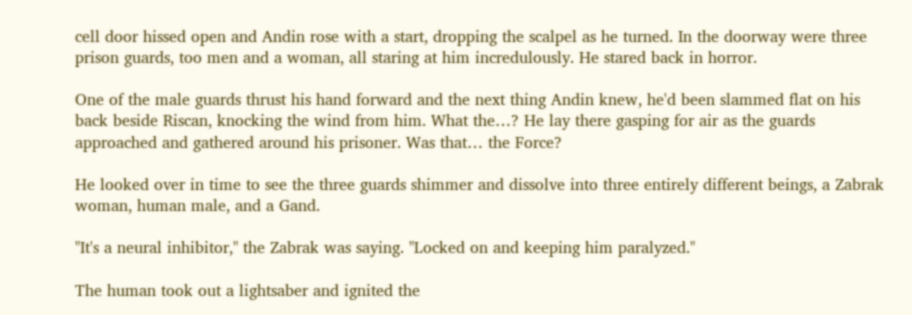cell door hissed open and Andin rose with a start, dropping the scalpel as he turned. In the doorway were three prison guards, too men and a woman, all staring at him incredulously. He stared back in horror.

One of the male guards thrust his hand forward and the next thing Andin knew, he'd been slammed flat on his back beside Riscan, knocking the wind from him. What the…? He lay there gasping for air as the guards approached and gathered around his prisoner. Was that… the Force?

He looked over in time to see the three guards shimmer and dissolve into three entirely different beings, a Zabrak woman, human male, and a Gand.

"It's a neural inhibitor," the Zabrak was saying. "Locked on and keeping him paralyzed."

The human took out a lightsaber and ignited the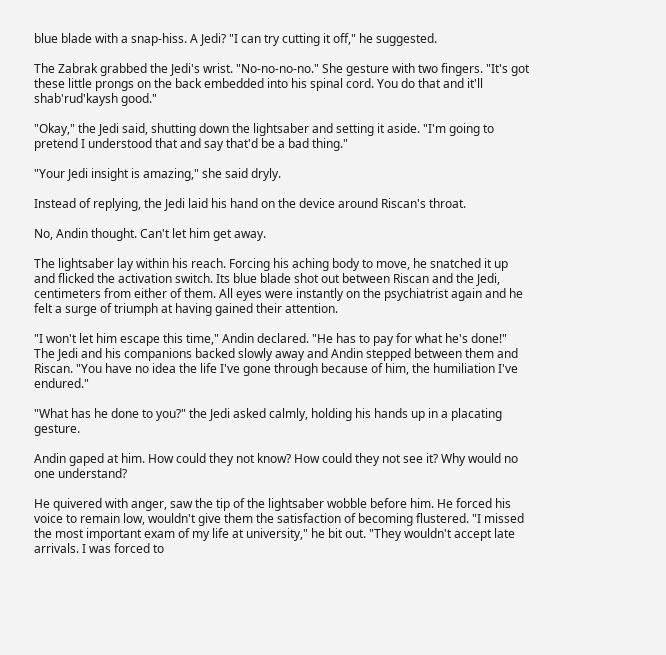blue blade with a snap-hiss. A Jedi? "I can try cutting it off," he suggested.

The Zabrak grabbed the Jedi's wrist. "No-no-no-no." She gesture with two fingers. "It's got these little prongs on the back embedded into his spinal cord. You do that and it'll shab'rud'kaysh good."

"Okay," the Jedi said, shutting down the lightsaber and setting it aside. "I'm going to pretend I understood that and say that'd be a bad thing."

"Your Jedi insight is amazing," she said dryly.

Instead of replying, the Jedi laid his hand on the device around Riscan's throat.

No, Andin thought. Can't let him get away.

The lightsaber lay within his reach. Forcing his aching body to move, he snatched it up and flicked the activation switch. Its blue blade shot out between Riscan and the Jedi, centimeters from either of them. All eyes were instantly on the psychiatrist again and he felt a surge of triumph at having gained their attention.

"I won't let him escape this time," Andin declared. "He has to pay for what he's done!" The Jedi and his companions backed slowly away and Andin stepped between them and Riscan. "You have no idea the life I've gone through because of him, the humiliation I've endured."

"What has he done to you?" the Jedi asked calmly, holding his hands up in a placating gesture.

Andin gaped at him. How could they not know? How could they not see it? Why would no one understand?

He quivered with anger, saw the tip of the lightsaber wobble before him. He forced his voice to remain low, wouldn't give them the satisfaction of becoming flustered. "I missed the most important exam of my life at university," he bit out. "They wouldn't accept late arrivals. I was forced to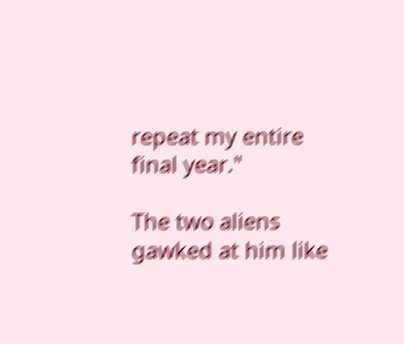repeat my entire final year."

The two aliens gawked at him like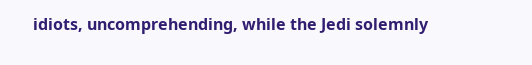idiots, uncomprehending, while the Jedi solemnly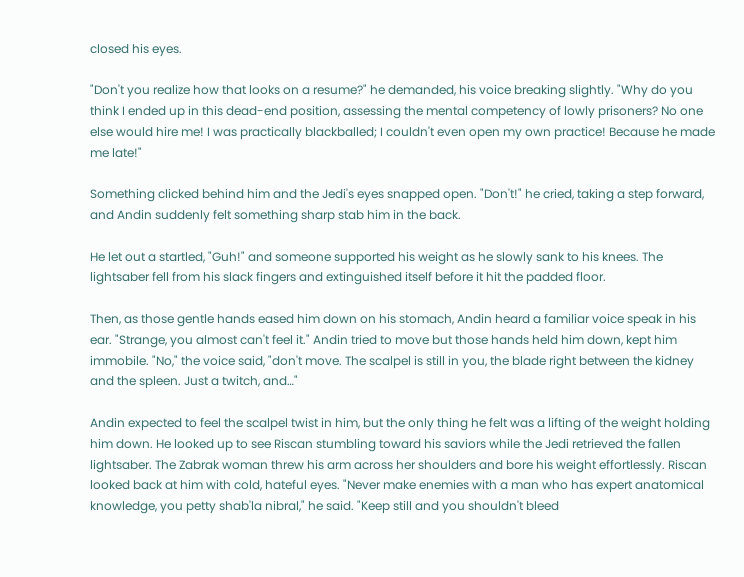closed his eyes.

"Don't you realize how that looks on a resume?" he demanded, his voice breaking slightly. "Why do you think I ended up in this dead-end position, assessing the mental competency of lowly prisoners? No one else would hire me! I was practically blackballed; I couldn't even open my own practice! Because he made me late!"

Something clicked behind him and the Jedi's eyes snapped open. "Don't!" he cried, taking a step forward, and Andin suddenly felt something sharp stab him in the back.

He let out a startled, "Guh!" and someone supported his weight as he slowly sank to his knees. The lightsaber fell from his slack fingers and extinguished itself before it hit the padded floor.

Then, as those gentle hands eased him down on his stomach, Andin heard a familiar voice speak in his ear. "Strange, you almost can't feel it." Andin tried to move but those hands held him down, kept him immobile. "No," the voice said, "don't move. The scalpel is still in you, the blade right between the kidney and the spleen. Just a twitch, and…"

Andin expected to feel the scalpel twist in him, but the only thing he felt was a lifting of the weight holding him down. He looked up to see Riscan stumbling toward his saviors while the Jedi retrieved the fallen lightsaber. The Zabrak woman threw his arm across her shoulders and bore his weight effortlessly. Riscan looked back at him with cold, hateful eyes. "Never make enemies with a man who has expert anatomical knowledge, you petty shab'la nibral," he said. "Keep still and you shouldn't bleed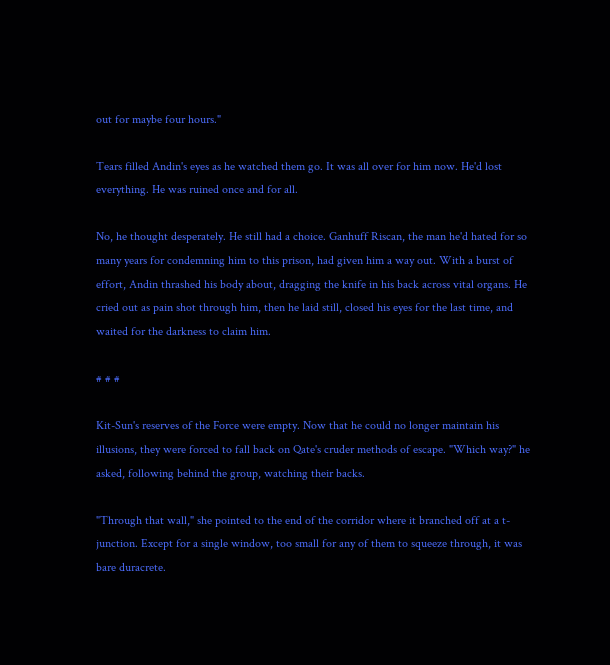out for maybe four hours."

Tears filled Andin's eyes as he watched them go. It was all over for him now. He'd lost everything. He was ruined once and for all.

No, he thought desperately. He still had a choice. Ganhuff Riscan, the man he'd hated for so many years for condemning him to this prison, had given him a way out. With a burst of effort, Andin thrashed his body about, dragging the knife in his back across vital organs. He cried out as pain shot through him, then he laid still, closed his eyes for the last time, and waited for the darkness to claim him.

# # #

Kit-Sun's reserves of the Force were empty. Now that he could no longer maintain his illusions, they were forced to fall back on Qate's cruder methods of escape. "Which way?" he asked, following behind the group, watching their backs.

"Through that wall," she pointed to the end of the corridor where it branched off at a t-junction. Except for a single window, too small for any of them to squeeze through, it was bare duracrete.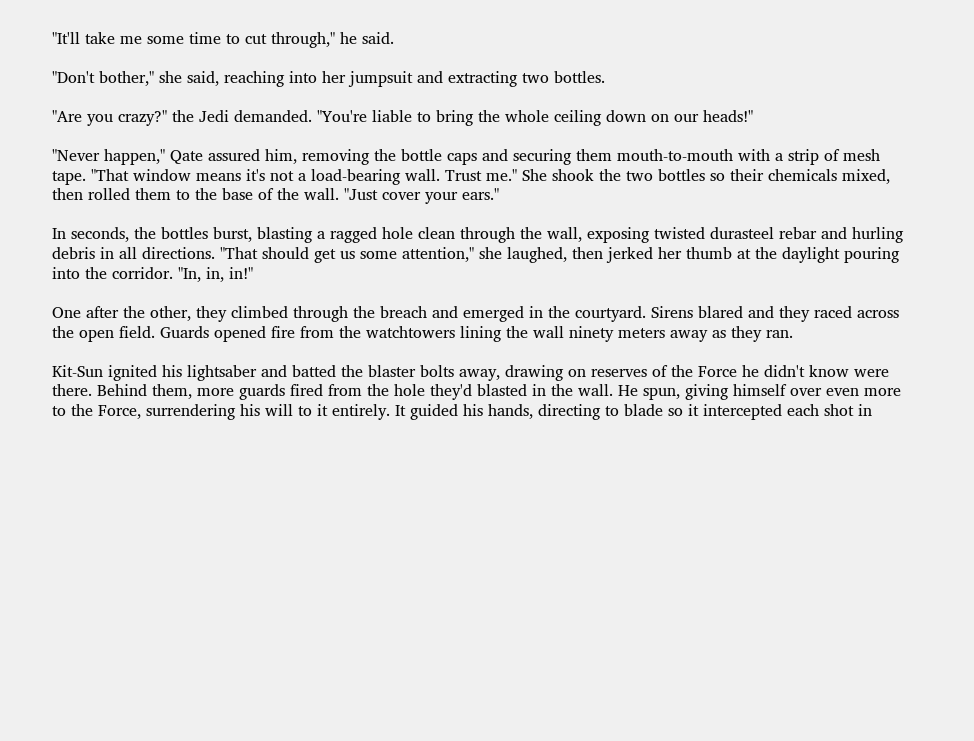"It'll take me some time to cut through," he said.

"Don't bother," she said, reaching into her jumpsuit and extracting two bottles.

"Are you crazy?" the Jedi demanded. "You're liable to bring the whole ceiling down on our heads!"

"Never happen," Qate assured him, removing the bottle caps and securing them mouth-to-mouth with a strip of mesh tape. "That window means it's not a load-bearing wall. Trust me." She shook the two bottles so their chemicals mixed, then rolled them to the base of the wall. "Just cover your ears."

In seconds, the bottles burst, blasting a ragged hole clean through the wall, exposing twisted durasteel rebar and hurling debris in all directions. "That should get us some attention," she laughed, then jerked her thumb at the daylight pouring into the corridor. "In, in, in!"

One after the other, they climbed through the breach and emerged in the courtyard. Sirens blared and they raced across the open field. Guards opened fire from the watchtowers lining the wall ninety meters away as they ran.

Kit-Sun ignited his lightsaber and batted the blaster bolts away, drawing on reserves of the Force he didn't know were there. Behind them, more guards fired from the hole they'd blasted in the wall. He spun, giving himself over even more to the Force, surrendering his will to it entirely. It guided his hands, directing to blade so it intercepted each shot in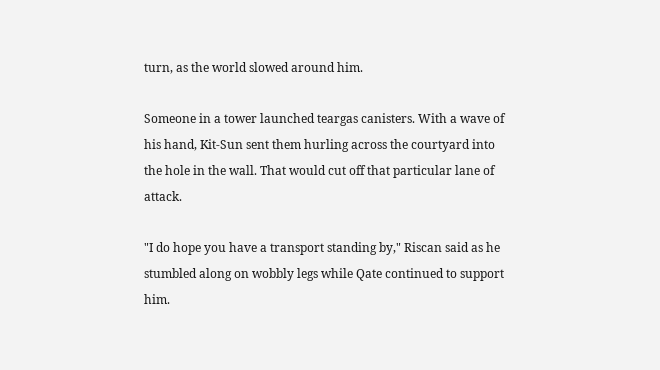turn, as the world slowed around him.

Someone in a tower launched teargas canisters. With a wave of his hand, Kit-Sun sent them hurling across the courtyard into the hole in the wall. That would cut off that particular lane of attack.

"I do hope you have a transport standing by," Riscan said as he stumbled along on wobbly legs while Qate continued to support him.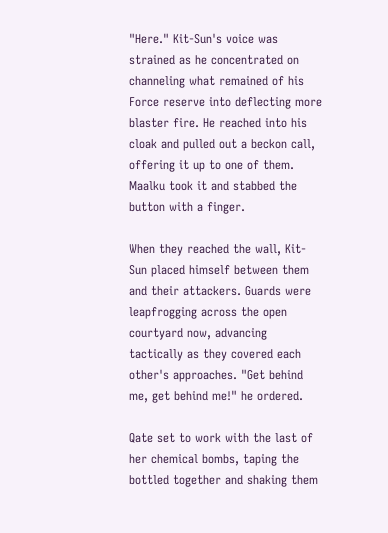"Here." Kit-Sun's voice was strained as he concentrated on channeling what remained of his Force reserve into deflecting more blaster fire. He reached into his cloak and pulled out a beckon call, offering it up to one of them. Maalku took it and stabbed the button with a finger.

When they reached the wall, Kit-Sun placed himself between them and their attackers. Guards were leapfrogging across the open courtyard now, advancing tactically as they covered each other's approaches. "Get behind me, get behind me!" he ordered.

Qate set to work with the last of her chemical bombs, taping the bottled together and shaking them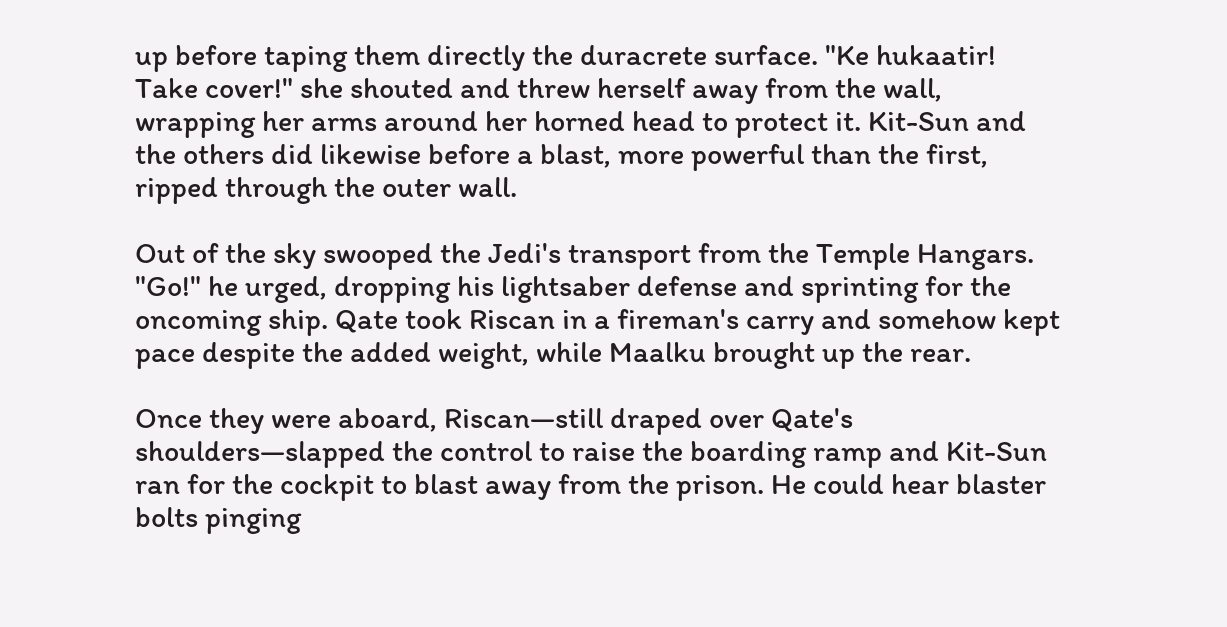up before taping them directly the duracrete surface. "Ke hukaatir! Take cover!" she shouted and threw herself away from the wall, wrapping her arms around her horned head to protect it. Kit-Sun and the others did likewise before a blast, more powerful than the first, ripped through the outer wall.

Out of the sky swooped the Jedi's transport from the Temple Hangars. "Go!" he urged, dropping his lightsaber defense and sprinting for the oncoming ship. Qate took Riscan in a fireman's carry and somehow kept pace despite the added weight, while Maalku brought up the rear.

Once they were aboard, Riscan—still draped over Qate's shoulders—slapped the control to raise the boarding ramp and Kit-Sun ran for the cockpit to blast away from the prison. He could hear blaster bolts pinging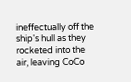ineffectually off the ship's hull as they rocketed into the air, leaving CoCo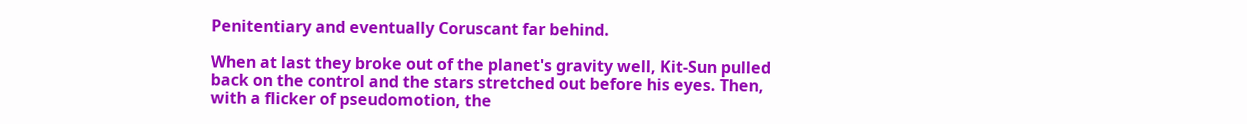Penitentiary and eventually Coruscant far behind.

When at last they broke out of the planet's gravity well, Kit-Sun pulled back on the control and the stars stretched out before his eyes. Then, with a flicker of pseudomotion, the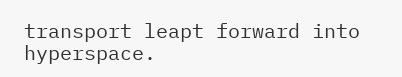transport leapt forward into hyperspace.